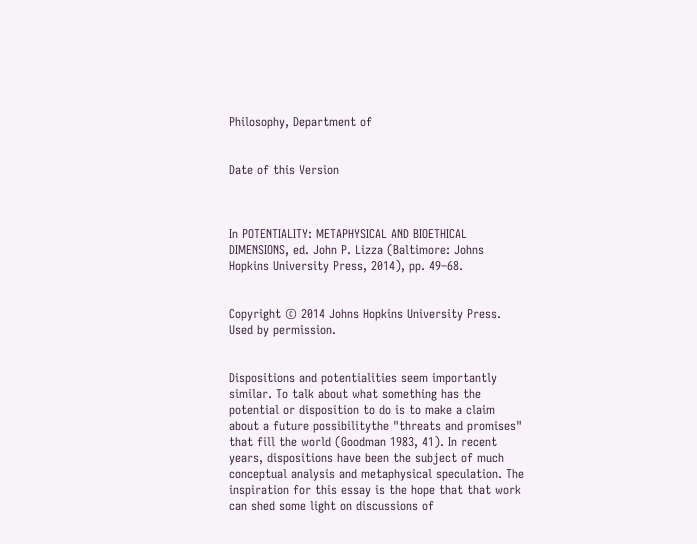Philosophy, Department of


Date of this Version



In POTENTIALITY: METAPHYSICAL AND BIOETHICAL DIMENSIONS, ed. John P. Lizza (Baltimore: Johns Hopkins University Press, 2014), pp. 49–68.


Copyright © 2014 Johns Hopkins University Press. Used by permission.


Dispositions and potentialities seem importantly similar. To talk about what something has the potential or disposition to do is to make a claim about a future possibilitythe "threats and promises" that fill the world (Goodman 1983, 41). In recent years, dispositions have been the subject of much conceptual analysis and metaphysical speculation. The inspiration for this essay is the hope that that work can shed some light on discussions of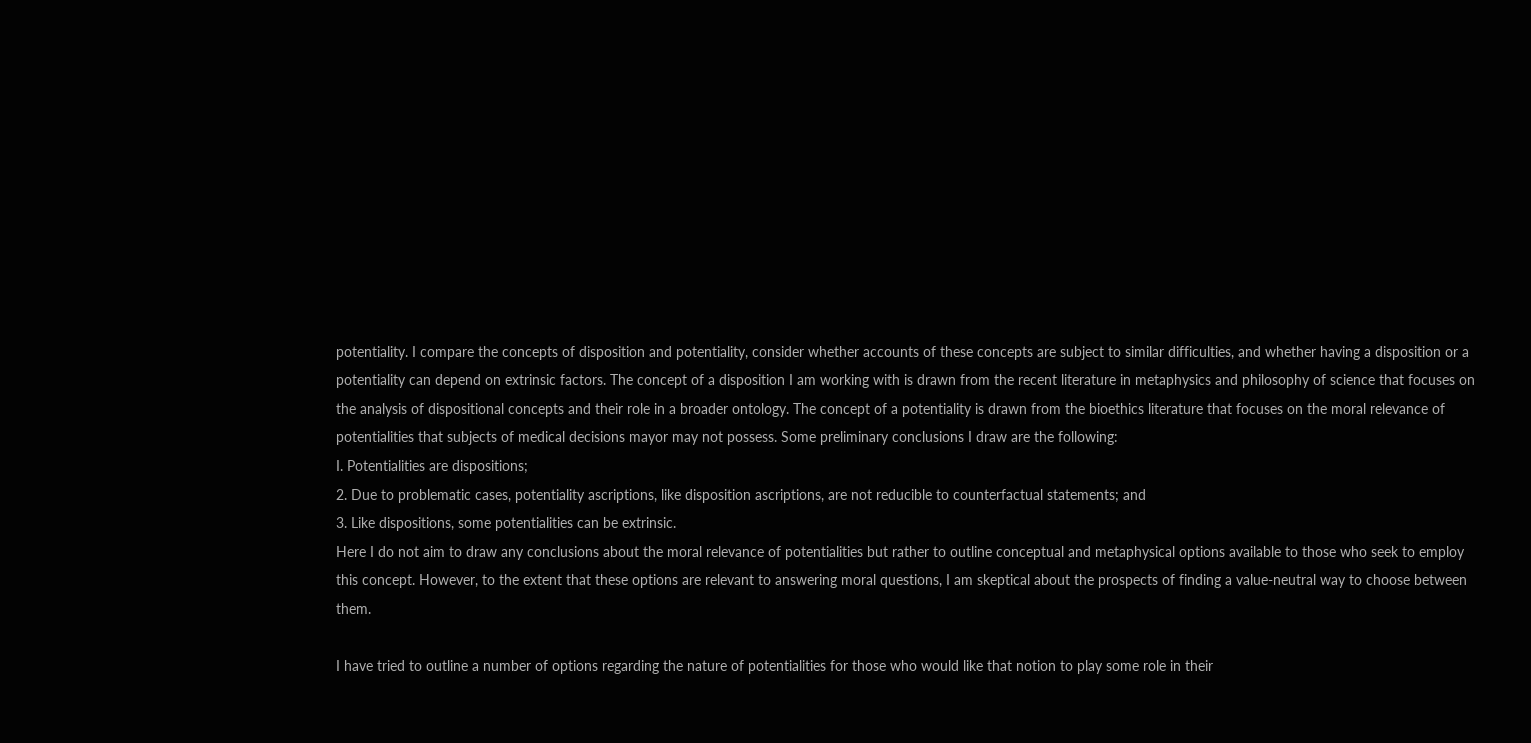potentiality. I compare the concepts of disposition and potentiality, consider whether accounts of these concepts are subject to similar difficulties, and whether having a disposition or a potentiality can depend on extrinsic factors. The concept of a disposition I am working with is drawn from the recent literature in metaphysics and philosophy of science that focuses on the analysis of dispositional concepts and their role in a broader ontology. The concept of a potentiality is drawn from the bioethics literature that focuses on the moral relevance of potentialities that subjects of medical decisions mayor may not possess. Some preliminary conclusions I draw are the following:
I. Potentialities are dispositions;
2. Due to problematic cases, potentiality ascriptions, like disposition ascriptions, are not reducible to counterfactual statements; and
3. Like dispositions, some potentialities can be extrinsic.
Here I do not aim to draw any conclusions about the moral relevance of potentialities but rather to outline conceptual and metaphysical options available to those who seek to employ this concept. However, to the extent that these options are relevant to answering moral questions, I am skeptical about the prospects of finding a value-neutral way to choose between them.

I have tried to outline a number of options regarding the nature of potentialities for those who would like that notion to play some role in their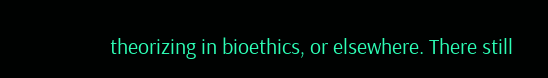theorizing in bioethics, or elsewhere. There still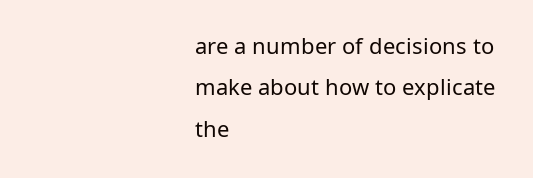are a number of decisions to make about how to explicate the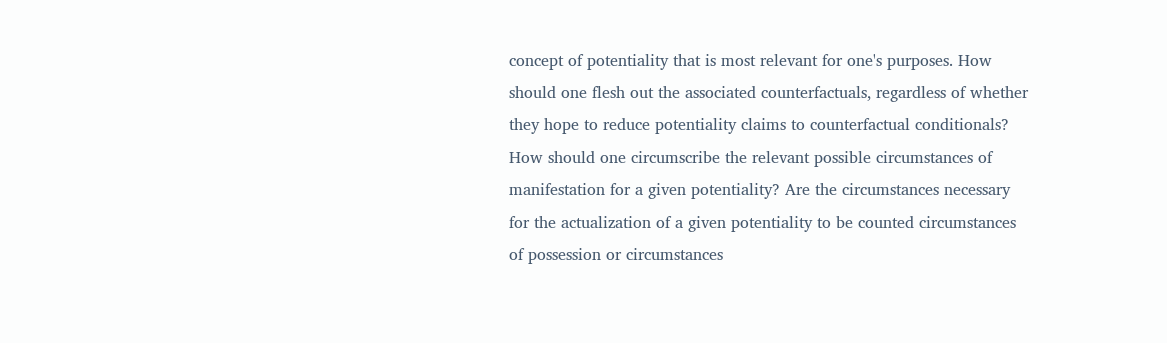concept of potentiality that is most relevant for one's purposes. How should one flesh out the associated counterfactuals, regardless of whether they hope to reduce potentiality claims to counterfactual conditionals? How should one circumscribe the relevant possible circumstances of manifestation for a given potentiality? Are the circumstances necessary for the actualization of a given potentiality to be counted circumstances of possession or circumstances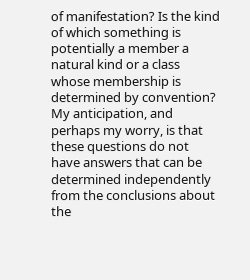of manifestation? Is the kind of which something is potentially a member a natural kind or a class whose membership is determined by convention? My anticipation, and perhaps my worry, is that these questions do not have answers that can be determined independently from the conclusions about the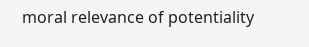moral relevance of potentiality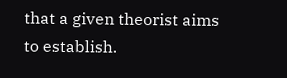that a given theorist aims to establish.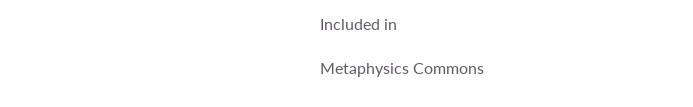Included in

Metaphysics Commons